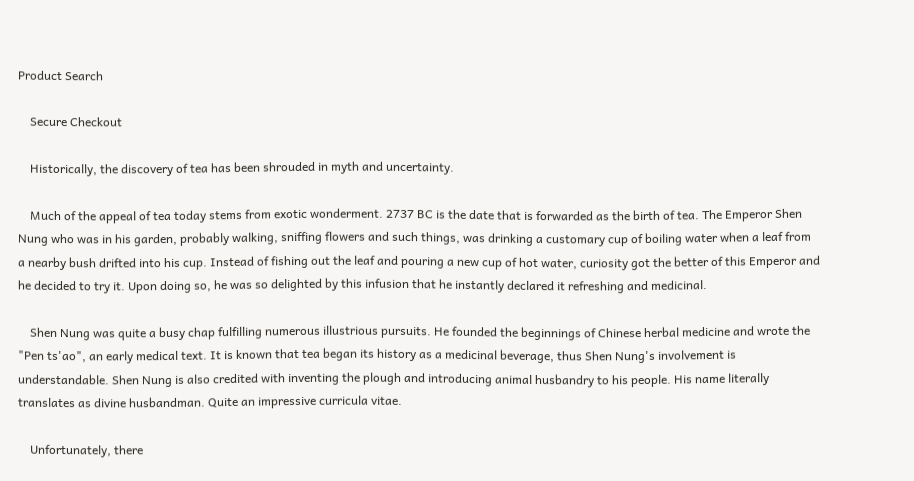Product Search

    Secure Checkout

    Historically, the discovery of tea has been shrouded in myth and uncertainty.

    Much of the appeal of tea today stems from exotic wonderment. 2737 BC is the date that is forwarded as the birth of tea. The Emperor Shen Nung who was in his garden, probably walking, sniffing flowers and such things, was drinking a customary cup of boiling water when a leaf from a nearby bush drifted into his cup. Instead of fishing out the leaf and pouring a new cup of hot water, curiosity got the better of this Emperor and he decided to try it. Upon doing so, he was so delighted by this infusion that he instantly declared it refreshing and medicinal.

    Shen Nung was quite a busy chap fulfilling numerous illustrious pursuits. He founded the beginnings of Chinese herbal medicine and wrote the "Pen ts'ao", an early medical text. It is known that tea began its history as a medicinal beverage, thus Shen Nung's involvement is understandable. Shen Nung is also credited with inventing the plough and introducing animal husbandry to his people. His name literally translates as divine husbandman. Quite an impressive curricula vitae.

    Unfortunately, there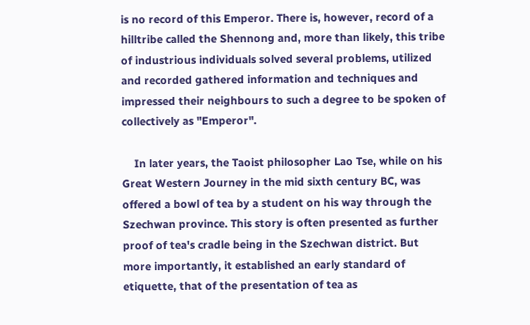is no record of this Emperor. There is, however, record of a hilltribe called the Shennong and, more than likely, this tribe of industrious individuals solved several problems, utilized and recorded gathered information and techniques and impressed their neighbours to such a degree to be spoken of collectively as "Emperor".

    In later years, the Taoist philosopher Lao Tse, while on his Great Western Journey in the mid sixth century BC, was offered a bowl of tea by a student on his way through the Szechwan province. This story is often presented as further proof of tea's cradle being in the Szechwan district. But more importantly, it established an early standard of etiquette, that of the presentation of tea as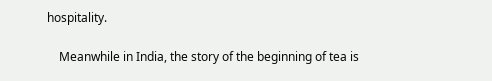hospitality.

    Meanwhile in India, the story of the beginning of tea is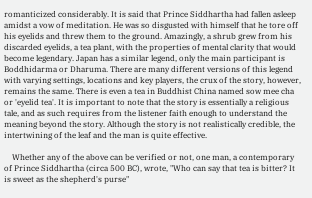romanticized considerably. It is said that Prince Siddhartha had fallen asleep amidst a vow of meditation. He was so disgusted with himself that he tore off his eyelids and threw them to the ground. Amazingly, a shrub grew from his discarded eyelids, a tea plant, with the properties of mental clarity that would become legendary. Japan has a similar legend, only the main participant is Boddhidarma or Dharuma. There are many different versions of this legend with varying settings, locations and key players, the crux of the story, however, remains the same. There is even a tea in Buddhist China named sow mee cha or 'eyelid tea'. It is important to note that the story is essentially a religious tale, and as such requires from the listener faith enough to understand the meaning beyond the story. Although the story is not realistically credible, the intertwining of the leaf and the man is quite effective.

    Whether any of the above can be verified or not, one man, a contemporary of Prince Siddhartha (circa 500 BC), wrote, "Who can say that tea is bitter? It is sweet as the shepherd's purse"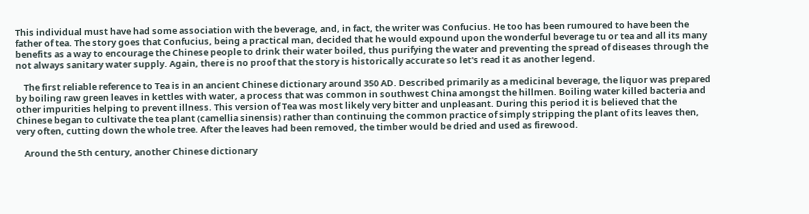This individual must have had some association with the beverage, and, in fact, the writer was Confucius. He too has been rumoured to have been the father of tea. The story goes that Confucius, being a practical man, decided that he would expound upon the wonderful beverage tu or tea and all its many benefits as a way to encourage the Chinese people to drink their water boiled, thus purifying the water and preventing the spread of diseases through the not always sanitary water supply. Again, there is no proof that the story is historically accurate so let's read it as another legend.

    The first reliable reference to Tea is in an ancient Chinese dictionary around 350 AD. Described primarily as a medicinal beverage, the liquor was prepared by boiling raw green leaves in kettles with water, a process that was common in southwest China amongst the hillmen. Boiling water killed bacteria and other impurities helping to prevent illness. This version of Tea was most likely very bitter and unpleasant. During this period it is believed that the Chinese began to cultivate the tea plant (camellia sinensis) rather than continuing the common practice of simply stripping the plant of its leaves then, very often, cutting down the whole tree. After the leaves had been removed, the timber would be dried and used as firewood.

    Around the 5th century, another Chinese dictionary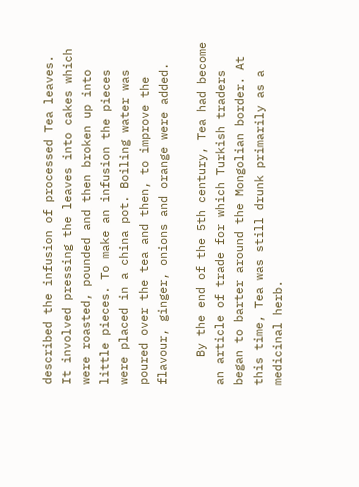described the infusion of processed Tea leaves. It involved pressing the leaves into cakes which were roasted, pounded and then broken up into little pieces. To make an infusion the pieces were placed in a china pot. Boiling water was poured over the tea and then, to improve the flavour, ginger, onions and orange were added.

    By the end of the 5th century, Tea had become an article of trade for which Turkish traders began to barter around the Mongolian border. At this time, Tea was still drunk primarily as a medicinal herb.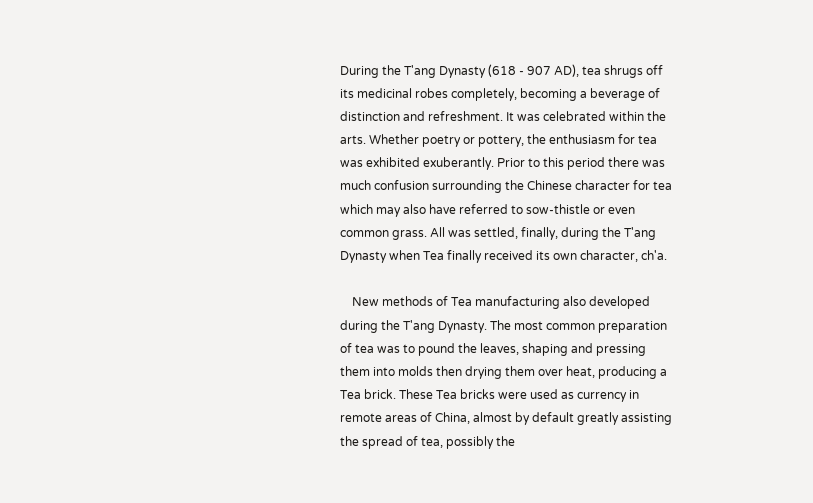During the T'ang Dynasty (618 - 907 AD), tea shrugs off its medicinal robes completely, becoming a beverage of distinction and refreshment. It was celebrated within the arts. Whether poetry or pottery, the enthusiasm for tea was exhibited exuberantly. Prior to this period there was much confusion surrounding the Chinese character for tea which may also have referred to sow-thistle or even common grass. All was settled, finally, during the T'ang Dynasty when Tea finally received its own character, ch'a.

    New methods of Tea manufacturing also developed during the T'ang Dynasty. The most common preparation of tea was to pound the leaves, shaping and pressing them into molds then drying them over heat, producing a Tea brick. These Tea bricks were used as currency in remote areas of China, almost by default greatly assisting the spread of tea, possibly the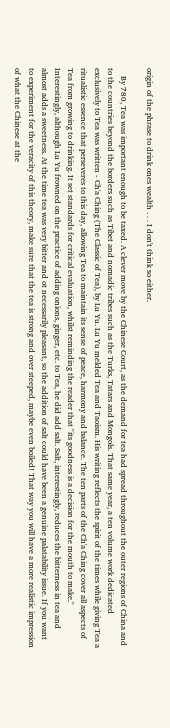origin of the phrase to drink ones wealth . . . I don't think so either.

    By 780, Tea was important enough to be taxed. A clever move by the Chinese Court, as the demand for tea had spread throughout the outer regions of China and to the countries beyond the borders such as Tibet and nomadic tribes such as the Turks, Tatars and Mongols. That same year, a ten volume work dedicated exclusively to Tea was written - Ch'a Ching (The Classic of Tea), by Lu Yu. Lu Yu melded Tea and Taoism. His writing reflects the spirit of the times while giving Tea a ritualistic essence that perseveres to this day, allowing Tea to maintain its sense of peace, harmony and balance. The ten parts of the Ch'a Ching cover all aspects of Tea from growing to drinking. It set standards for critical evaluation, whilst reminding the reader that "its goodness is a decision for the mouth to make." Interestingly, although Lu Yu frowned on the practice of adding onions, ginger, etc. to Tea, he did add salt. Salt, interestingly, reduces the bitterness in tea and almost adds a sweetness. At the time tea was very bitter and ot necessarily pleasant, so the addition of salt could have been a genuine palatability issue. If you want to experiment for the veracity of this theory, make sure that the tea is strong and over steeped, maybe even boiled! That way you will have a more realistic impression of what the Chinese at the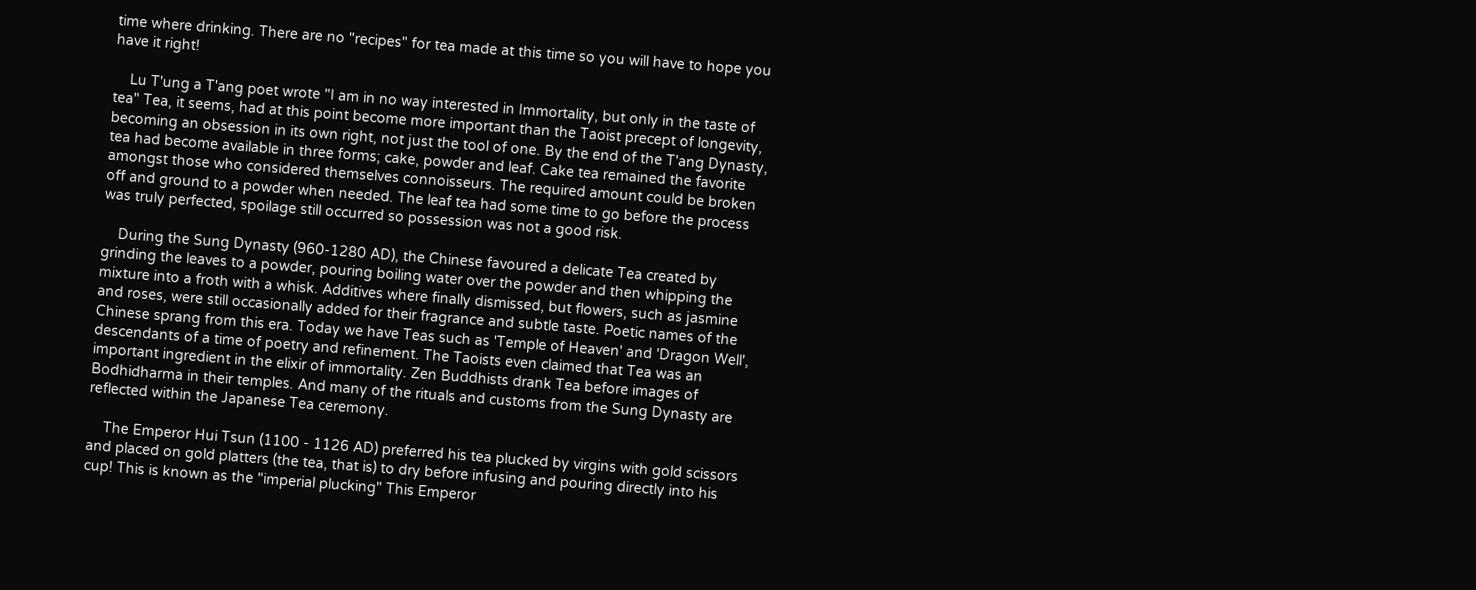time where drinking. There are no "recipes" for tea made at this time so you will have to hope you have it right!

    Lu T'ung a T'ang poet wrote "I am in no way interested in Immortality, but only in the taste of tea" Tea, it seems, had at this point become more important than the Taoist precept of longevity, becoming an obsession in its own right, not just the tool of one. By the end of the T'ang Dynasty, tea had become available in three forms; cake, powder and leaf. Cake tea remained the favorite amongst those who considered themselves connoisseurs. The required amount could be broken off and ground to a powder when needed. The leaf tea had some time to go before the process was truly perfected, spoilage still occurred so possession was not a good risk.

    During the Sung Dynasty (960-1280 AD), the Chinese favoured a delicate Tea created by grinding the leaves to a powder, pouring boiling water over the powder and then whipping the mixture into a froth with a whisk. Additives where finally dismissed, but flowers, such as jasmine and roses, were still occasionally added for their fragrance and subtle taste. Poetic names of the Chinese sprang from this era. Today we have Teas such as 'Temple of Heaven' and 'Dragon Well', descendants of a time of poetry and refinement. The Taoists even claimed that Tea was an important ingredient in the elixir of immortality. Zen Buddhists drank Tea before images of Bodhidharma in their temples. And many of the rituals and customs from the Sung Dynasty are reflected within the Japanese Tea ceremony.

    The Emperor Hui Tsun (1100 - 1126 AD) preferred his tea plucked by virgins with gold scissors and placed on gold platters (the tea, that is) to dry before infusing and pouring directly into his cup! This is known as the "imperial plucking" This Emperor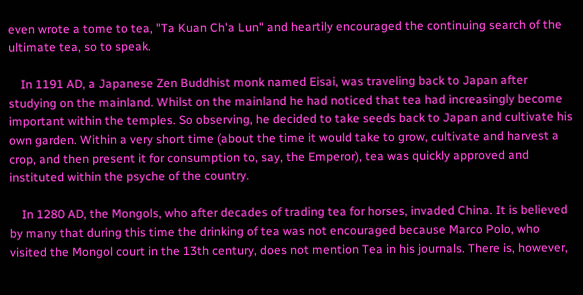even wrote a tome to tea, "Ta Kuan Ch'a Lun" and heartily encouraged the continuing search of the ultimate tea, so to speak.

    In 1191 AD, a Japanese Zen Buddhist monk named Eisai, was traveling back to Japan after studying on the mainland. Whilst on the mainland he had noticed that tea had increasingly become important within the temples. So observing, he decided to take seeds back to Japan and cultivate his own garden. Within a very short time (about the time it would take to grow, cultivate and harvest a crop, and then present it for consumption to, say, the Emperor), tea was quickly approved and instituted within the psyche of the country.

    In 1280 AD, the Mongols, who after decades of trading tea for horses, invaded China. It is believed by many that during this time the drinking of tea was not encouraged because Marco Polo, who visited the Mongol court in the 13th century, does not mention Tea in his journals. There is, however,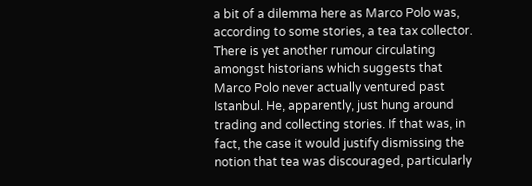a bit of a dilemma here as Marco Polo was, according to some stories, a tea tax collector. There is yet another rumour circulating amongst historians which suggests that Marco Polo never actually ventured past Istanbul. He, apparently, just hung around trading and collecting stories. If that was, in fact, the case it would justify dismissing the notion that tea was discouraged, particularly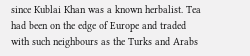since Kublai Khan was a known herbalist. Tea had been on the edge of Europe and traded with such neighbours as the Turks and Arabs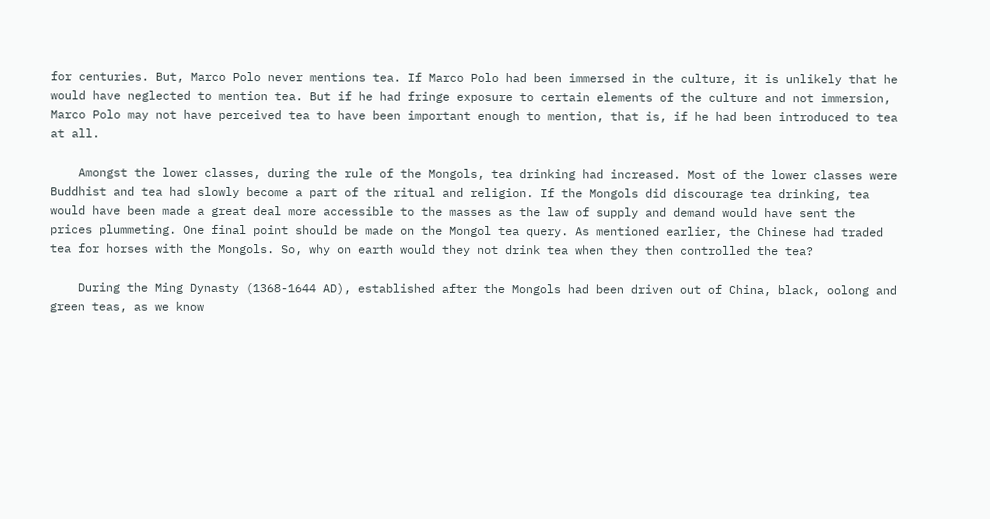for centuries. But, Marco Polo never mentions tea. If Marco Polo had been immersed in the culture, it is unlikely that he would have neglected to mention tea. But if he had fringe exposure to certain elements of the culture and not immersion, Marco Polo may not have perceived tea to have been important enough to mention, that is, if he had been introduced to tea at all.

    Amongst the lower classes, during the rule of the Mongols, tea drinking had increased. Most of the lower classes were Buddhist and tea had slowly become a part of the ritual and religion. If the Mongols did discourage tea drinking, tea would have been made a great deal more accessible to the masses as the law of supply and demand would have sent the prices plummeting. One final point should be made on the Mongol tea query. As mentioned earlier, the Chinese had traded tea for horses with the Mongols. So, why on earth would they not drink tea when they then controlled the tea?

    During the Ming Dynasty (1368-1644 AD), established after the Mongols had been driven out of China, black, oolong and green teas, as we know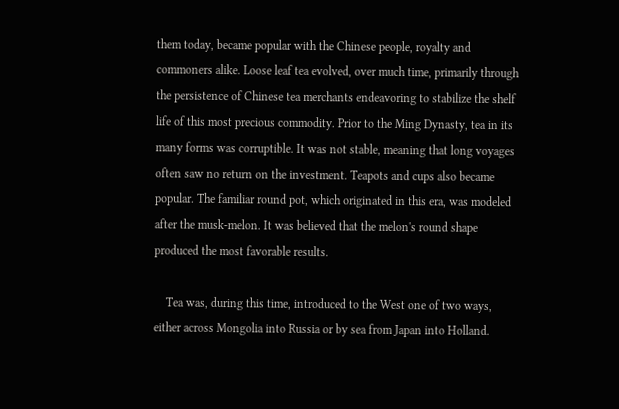them today, became popular with the Chinese people, royalty and commoners alike. Loose leaf tea evolved, over much time, primarily through the persistence of Chinese tea merchants endeavoring to stabilize the shelf life of this most precious commodity. Prior to the Ming Dynasty, tea in its many forms was corruptible. It was not stable, meaning that long voyages often saw no return on the investment. Teapots and cups also became popular. The familiar round pot, which originated in this era, was modeled after the musk-melon. It was believed that the melon's round shape produced the most favorable results.

    Tea was, during this time, introduced to the West one of two ways, either across Mongolia into Russia or by sea from Japan into Holland.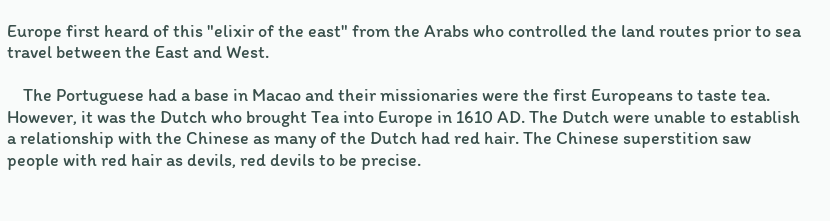Europe first heard of this "elixir of the east" from the Arabs who controlled the land routes prior to sea travel between the East and West.

    The Portuguese had a base in Macao and their missionaries were the first Europeans to taste tea. However, it was the Dutch who brought Tea into Europe in 1610 AD. The Dutch were unable to establish a relationship with the Chinese as many of the Dutch had red hair. The Chinese superstition saw people with red hair as devils, red devils to be precise.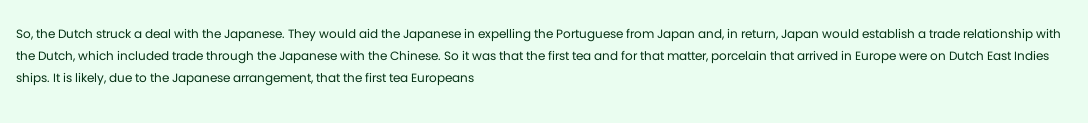So, the Dutch struck a deal with the Japanese. They would aid the Japanese in expelling the Portuguese from Japan and, in return, Japan would establish a trade relationship with the Dutch, which included trade through the Japanese with the Chinese. So it was that the first tea and for that matter, porcelain that arrived in Europe were on Dutch East Indies ships. It is likely, due to the Japanese arrangement, that the first tea Europeans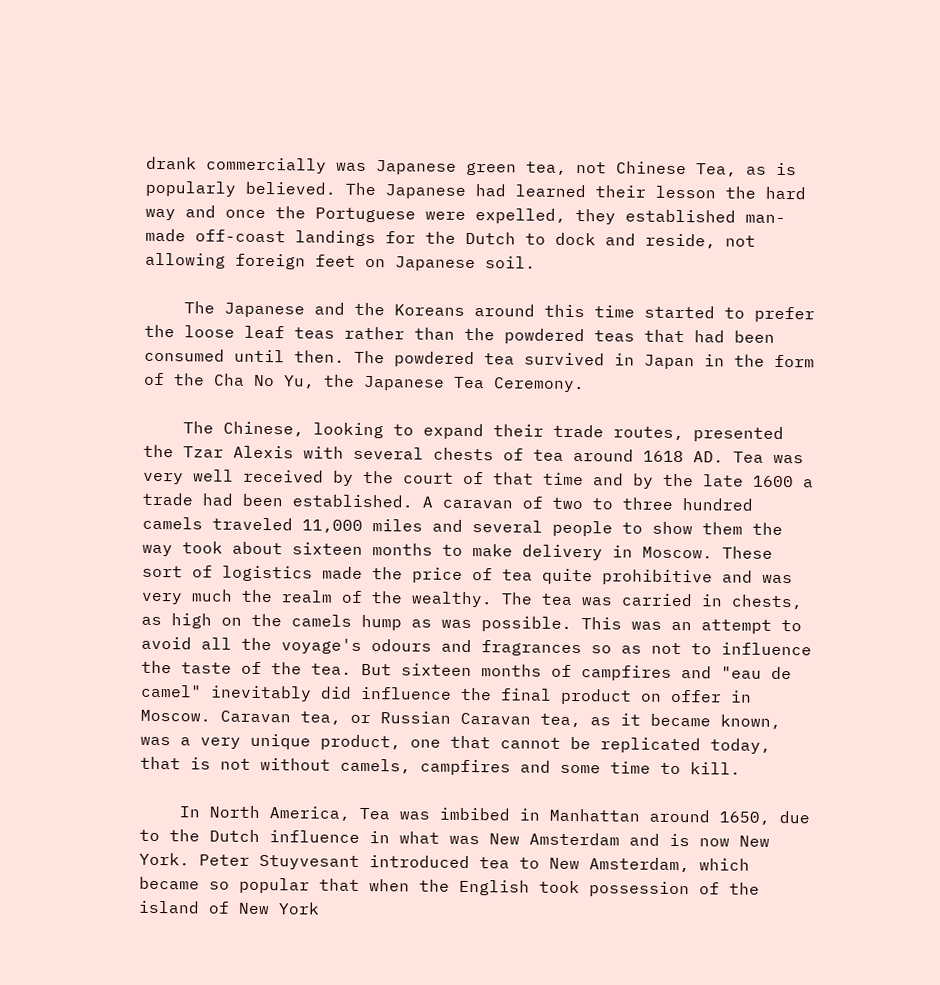drank commercially was Japanese green tea, not Chinese Tea, as is popularly believed. The Japanese had learned their lesson the hard way and once the Portuguese were expelled, they established man-made off-coast landings for the Dutch to dock and reside, not allowing foreign feet on Japanese soil.

    The Japanese and the Koreans around this time started to prefer the loose leaf teas rather than the powdered teas that had been consumed until then. The powdered tea survived in Japan in the form of the Cha No Yu, the Japanese Tea Ceremony.

    The Chinese, looking to expand their trade routes, presented the Tzar Alexis with several chests of tea around 1618 AD. Tea was very well received by the court of that time and by the late 1600 a trade had been established. A caravan of two to three hundred camels traveled 11,000 miles and several people to show them the way took about sixteen months to make delivery in Moscow. These sort of logistics made the price of tea quite prohibitive and was very much the realm of the wealthy. The tea was carried in chests, as high on the camels hump as was possible. This was an attempt to avoid all the voyage's odours and fragrances so as not to influence the taste of the tea. But sixteen months of campfires and "eau de camel" inevitably did influence the final product on offer in Moscow. Caravan tea, or Russian Caravan tea, as it became known, was a very unique product, one that cannot be replicated today, that is not without camels, campfires and some time to kill.

    In North America, Tea was imbibed in Manhattan around 1650, due to the Dutch influence in what was New Amsterdam and is now New York. Peter Stuyvesant introduced tea to New Amsterdam, which became so popular that when the English took possession of the island of New York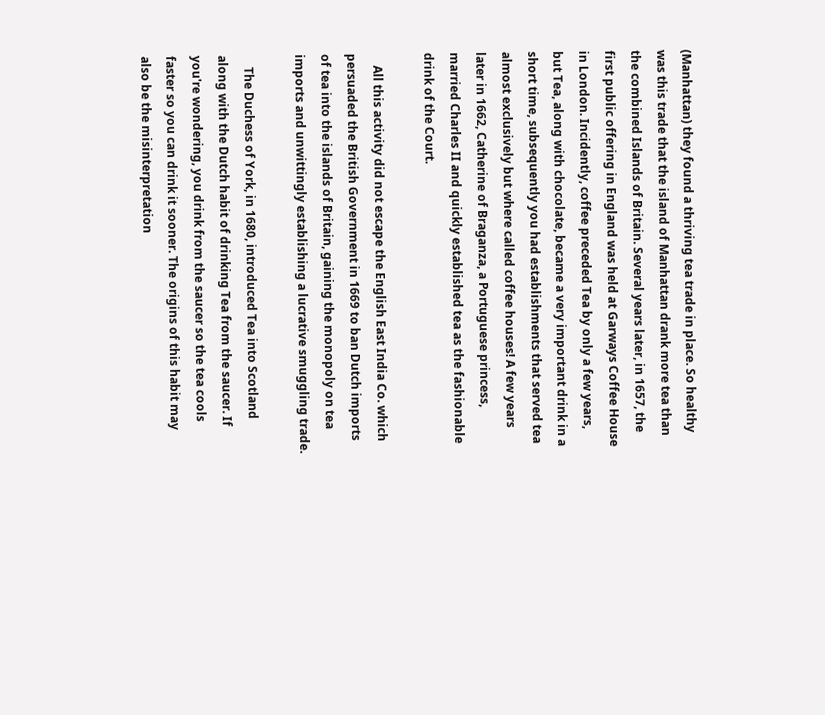(Manhattan) they found a thriving tea trade in place. So healthy was this trade that the island of Manhattan drank more tea than the combined Islands of Britain. Several years later, in 1657, the first public offering in England was held at Garways Coffee House in London. Incidently, coffee preceded Tea by only a few years, but Tea, along with chocolate, became a very important drink in a short time, subsequently you had establishments that served tea almost exclusively but where called coffee houses! A few years later in 1662, Catherine of Braganza, a Portuguese princess, married Charles II and quickly established tea as the fashionable drink of the Court.

    All this activity did not escape the English East India Co. which persuaded the British Government in 1669 to ban Dutch imports of tea into the islands of Britain, gaining the monopoly on tea imports and unwittingly establishing a lucrative smuggling trade.

    The Duchess of York, in 1680, introduced Tea into Scotland along with the Dutch habit of drinking Tea from the saucer. If you're wondering, you drink from the saucer so the tea cools faster so you can drink it sooner. The origins of this habit may also be the misinterpretation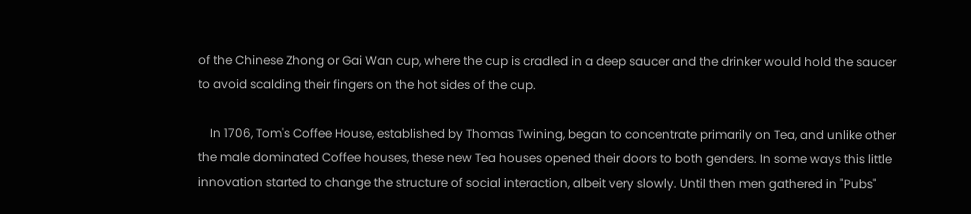of the Chinese Zhong or Gai Wan cup, where the cup is cradled in a deep saucer and the drinker would hold the saucer to avoid scalding their fingers on the hot sides of the cup.

    In 1706, Tom's Coffee House, established by Thomas Twining, began to concentrate primarily on Tea, and unlike other the male dominated Coffee houses, these new Tea houses opened their doors to both genders. In some ways this little innovation started to change the structure of social interaction, albeit very slowly. Until then men gathered in "Pubs"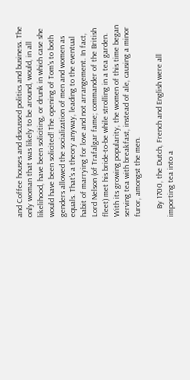and Coffee houses and discussed politics and business. The only woman that was likely to be around, would, in all likelihood, have been soliciting, or drunk in which case she would have been solicited! The opening of Tom's to both genders allowed the socialization of men and women as equals. That's a theory anyway, leading to the eventual habit of marrying for love and not arrangement. In fact, Lord Nelson (of Trafalgar fame; commander of the British fleet) met his bride-to-be while strolling in a tea garden. With its growing popularity, the women of this time began serving tea with breakfast, instead of ale, causing a minor furor, amongst the men.

    By 1700, the Dutch, French and English were all importing tea into a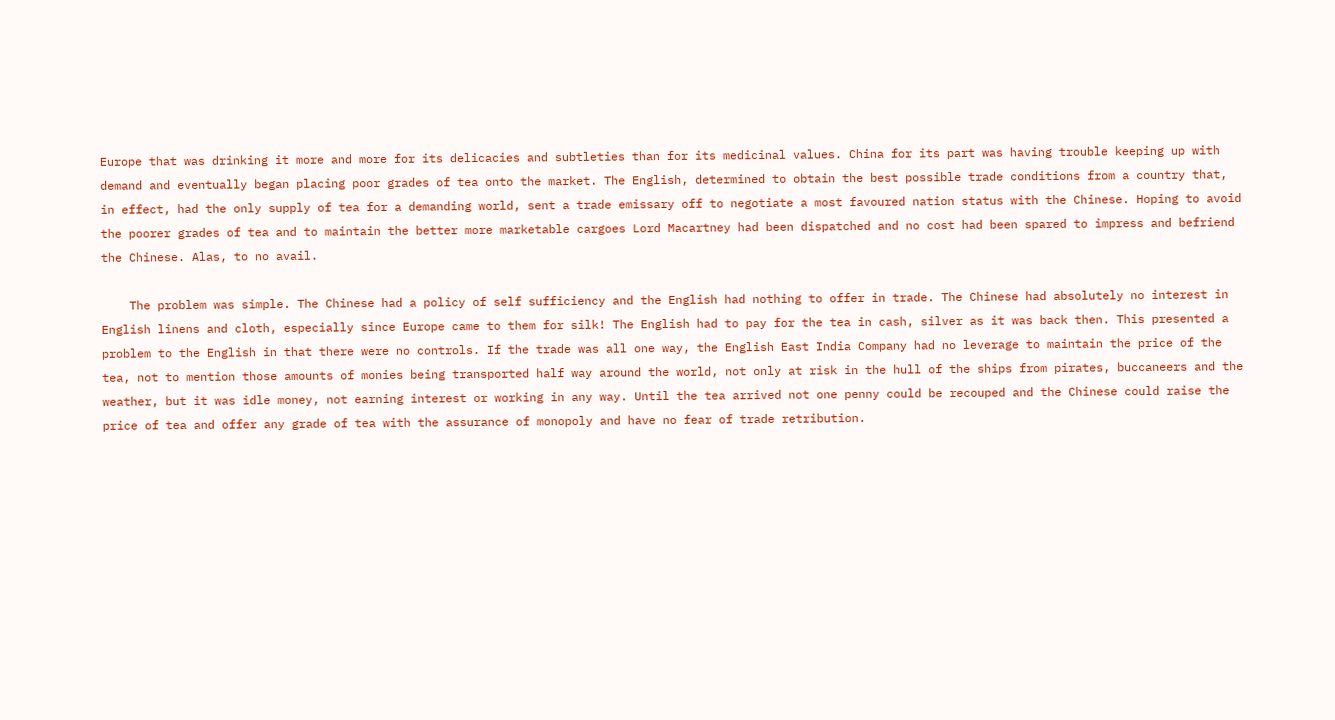Europe that was drinking it more and more for its delicacies and subtleties than for its medicinal values. China for its part was having trouble keeping up with demand and eventually began placing poor grades of tea onto the market. The English, determined to obtain the best possible trade conditions from a country that, in effect, had the only supply of tea for a demanding world, sent a trade emissary off to negotiate a most favoured nation status with the Chinese. Hoping to avoid the poorer grades of tea and to maintain the better more marketable cargoes Lord Macartney had been dispatched and no cost had been spared to impress and befriend the Chinese. Alas, to no avail.

    The problem was simple. The Chinese had a policy of self sufficiency and the English had nothing to offer in trade. The Chinese had absolutely no interest in English linens and cloth, especially since Europe came to them for silk! The English had to pay for the tea in cash, silver as it was back then. This presented a problem to the English in that there were no controls. If the trade was all one way, the English East India Company had no leverage to maintain the price of the tea, not to mention those amounts of monies being transported half way around the world, not only at risk in the hull of the ships from pirates, buccaneers and the weather, but it was idle money, not earning interest or working in any way. Until the tea arrived not one penny could be recouped and the Chinese could raise the price of tea and offer any grade of tea with the assurance of monopoly and have no fear of trade retribution.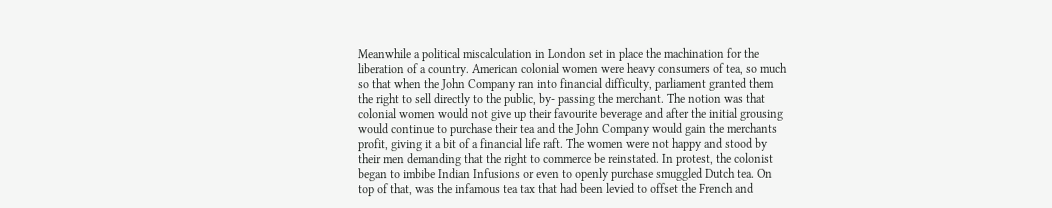Meanwhile a political miscalculation in London set in place the machination for the liberation of a country. American colonial women were heavy consumers of tea, so much so that when the John Company ran into financial difficulty, parliament granted them the right to sell directly to the public, by- passing the merchant. The notion was that colonial women would not give up their favourite beverage and after the initial grousing would continue to purchase their tea and the John Company would gain the merchants profit, giving it a bit of a financial life raft. The women were not happy and stood by their men demanding that the right to commerce be reinstated. In protest, the colonist began to imbibe Indian Infusions or even to openly purchase smuggled Dutch tea. On top of that, was the infamous tea tax that had been levied to offset the French and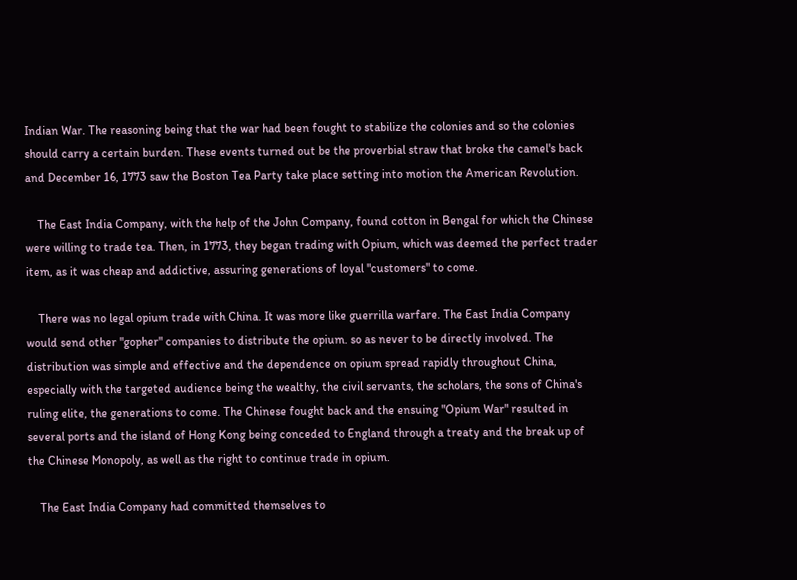Indian War. The reasoning being that the war had been fought to stabilize the colonies and so the colonies should carry a certain burden. These events turned out be the proverbial straw that broke the camel's back and December 16, 1773 saw the Boston Tea Party take place setting into motion the American Revolution.

    The East India Company, with the help of the John Company, found cotton in Bengal for which the Chinese were willing to trade tea. Then, in 1773, they began trading with Opium, which was deemed the perfect trader item, as it was cheap and addictive, assuring generations of loyal "customers" to come.

    There was no legal opium trade with China. It was more like guerrilla warfare. The East India Company would send other "gopher" companies to distribute the opium. so as never to be directly involved. The distribution was simple and effective and the dependence on opium spread rapidly throughout China, especially with the targeted audience being the wealthy, the civil servants, the scholars, the sons of China's ruling elite, the generations to come. The Chinese fought back and the ensuing "Opium War" resulted in several ports and the island of Hong Kong being conceded to England through a treaty and the break up of the Chinese Monopoly, as well as the right to continue trade in opium.

    The East India Company had committed themselves to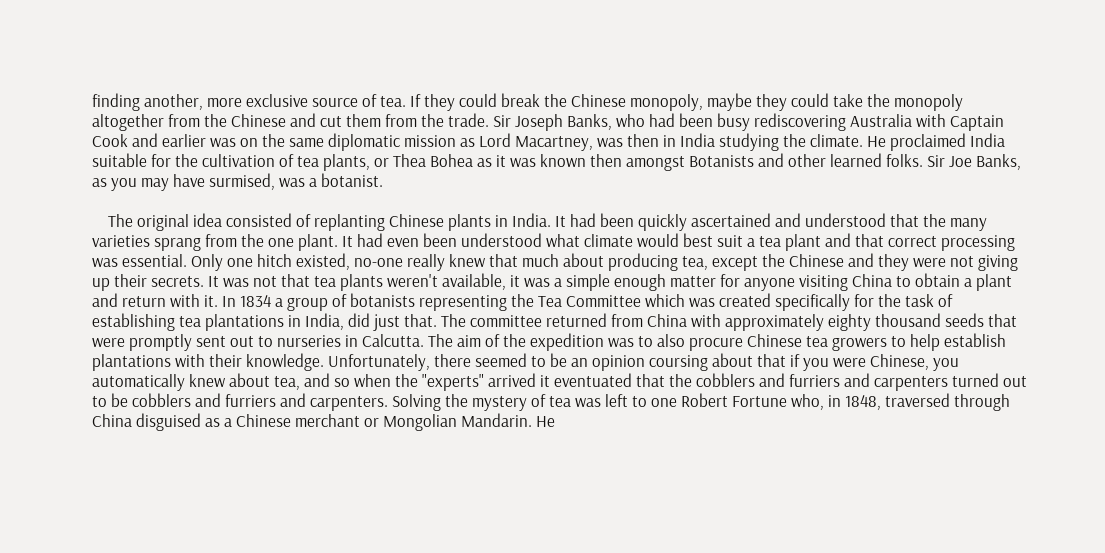finding another, more exclusive source of tea. If they could break the Chinese monopoly, maybe they could take the monopoly altogether from the Chinese and cut them from the trade. Sir Joseph Banks, who had been busy rediscovering Australia with Captain Cook and earlier was on the same diplomatic mission as Lord Macartney, was then in India studying the climate. He proclaimed India suitable for the cultivation of tea plants, or Thea Bohea as it was known then amongst Botanists and other learned folks. Sir Joe Banks, as you may have surmised, was a botanist.

    The original idea consisted of replanting Chinese plants in India. It had been quickly ascertained and understood that the many varieties sprang from the one plant. It had even been understood what climate would best suit a tea plant and that correct processing was essential. Only one hitch existed, no-one really knew that much about producing tea, except the Chinese and they were not giving up their secrets. It was not that tea plants weren't available, it was a simple enough matter for anyone visiting China to obtain a plant and return with it. In 1834 a group of botanists representing the Tea Committee which was created specifically for the task of establishing tea plantations in India, did just that. The committee returned from China with approximately eighty thousand seeds that were promptly sent out to nurseries in Calcutta. The aim of the expedition was to also procure Chinese tea growers to help establish plantations with their knowledge. Unfortunately, there seemed to be an opinion coursing about that if you were Chinese, you automatically knew about tea, and so when the "experts" arrived it eventuated that the cobblers and furriers and carpenters turned out to be cobblers and furriers and carpenters. Solving the mystery of tea was left to one Robert Fortune who, in 1848, traversed through China disguised as a Chinese merchant or Mongolian Mandarin. He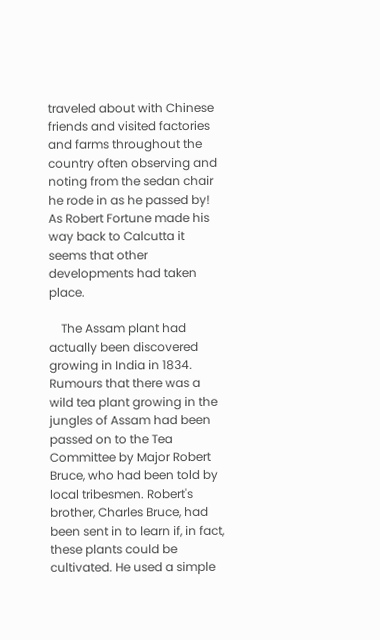traveled about with Chinese friends and visited factories and farms throughout the country often observing and noting from the sedan chair he rode in as he passed by! As Robert Fortune made his way back to Calcutta it seems that other developments had taken place.

    The Assam plant had actually been discovered growing in India in 1834. Rumours that there was a wild tea plant growing in the jungles of Assam had been passed on to the Tea Committee by Major Robert Bruce, who had been told by local tribesmen. Robert's brother, Charles Bruce, had been sent in to learn if, in fact, these plants could be cultivated. He used a simple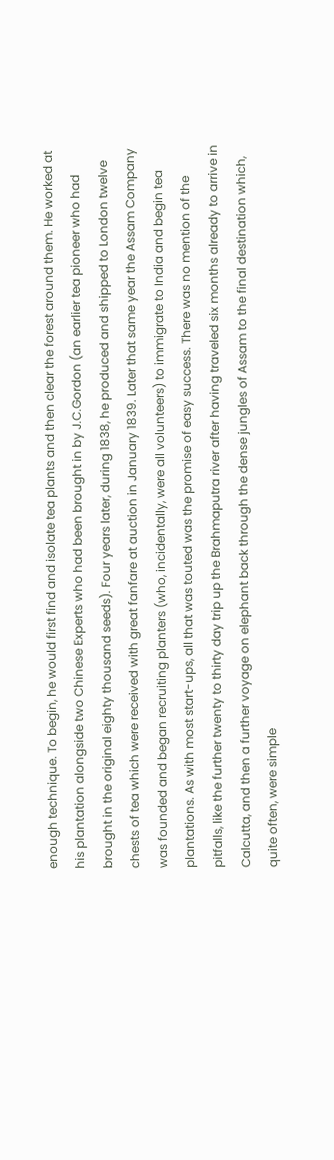enough technique. To begin, he would first find and isolate tea plants and then clear the forest around them. He worked at his plantation alongside two Chinese Experts who had been brought in by J.C.Gordon (an earlier tea pioneer who had brought in the original eighty thousand seeds). Four years later, during 1838, he produced and shipped to London twelve chests of tea which were received with great fanfare at auction in January 1839. Later that same year the Assam Company was founded and began recruiting planters (who, incidentally, were all volunteers) to immigrate to India and begin tea plantations. As with most start-ups, all that was touted was the promise of easy success. There was no mention of the pitfalls, like the further twenty to thirty day trip up the Brahmaputra river after having traveled six months already to arrive in Calcutta, and then a further voyage on elephant back through the dense jungles of Assam to the final destination which, quite often, were simple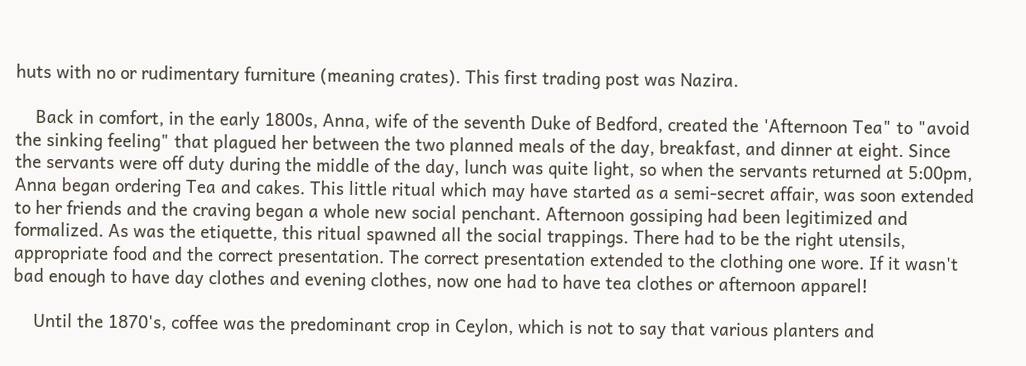huts with no or rudimentary furniture (meaning crates). This first trading post was Nazira.

    Back in comfort, in the early 1800s, Anna, wife of the seventh Duke of Bedford, created the 'Afternoon Tea" to "avoid the sinking feeling" that plagued her between the two planned meals of the day, breakfast, and dinner at eight. Since the servants were off duty during the middle of the day, lunch was quite light, so when the servants returned at 5:00pm, Anna began ordering Tea and cakes. This little ritual which may have started as a semi-secret affair, was soon extended to her friends and the craving began a whole new social penchant. Afternoon gossiping had been legitimized and formalized. As was the etiquette, this ritual spawned all the social trappings. There had to be the right utensils, appropriate food and the correct presentation. The correct presentation extended to the clothing one wore. If it wasn't bad enough to have day clothes and evening clothes, now one had to have tea clothes or afternoon apparel!

    Until the 1870's, coffee was the predominant crop in Ceylon, which is not to say that various planters and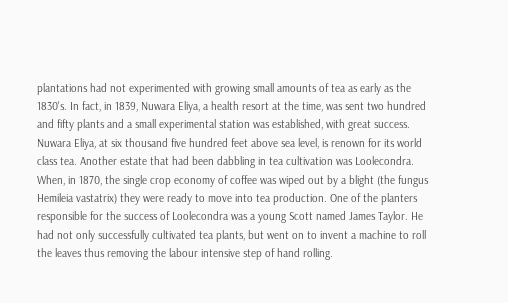plantations had not experimented with growing small amounts of tea as early as the 1830's. In fact, in 1839, Nuwara Eliya, a health resort at the time, was sent two hundred and fifty plants and a small experimental station was established, with great success. Nuwara Eliya, at six thousand five hundred feet above sea level, is renown for its world class tea. Another estate that had been dabbling in tea cultivation was Loolecondra. When, in 1870, the single crop economy of coffee was wiped out by a blight (the fungus Hemileia vastatrix) they were ready to move into tea production. One of the planters responsible for the success of Loolecondra was a young Scott named James Taylor. He had not only successfully cultivated tea plants, but went on to invent a machine to roll the leaves thus removing the labour intensive step of hand rolling.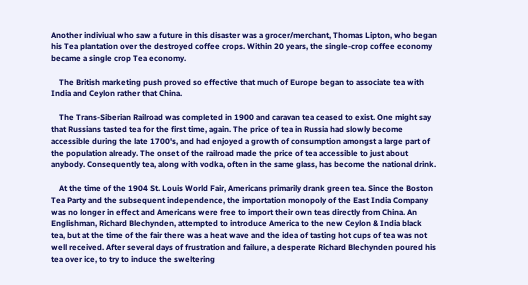Another indiviual who saw a future in this disaster was a grocer/merchant, Thomas Lipton, who began his Tea plantation over the destroyed coffee crops. Within 20 years, the single-crop coffee economy became a single crop Tea economy.

    The British marketing push proved so effective that much of Europe began to associate tea with India and Ceylon rather that China.

    The Trans-Siberian Railroad was completed in 1900 and caravan tea ceased to exist. One might say that Russians tasted tea for the first time, again. The price of tea in Russia had slowly become accessible during the late 1700's, and had enjoyed a growth of consumption amongst a large part of the population already. The onset of the railroad made the price of tea accessible to just about anybody. Consequently tea, along with vodka, often in the same glass, has become the national drink.

    At the time of the 1904 St. Louis World Fair, Americans primarily drank green tea. Since the Boston Tea Party and the subsequent independence, the importation monopoly of the East India Company was no longer in effect and Americans were free to import their own teas directly from China. An Englishman, Richard Blechynden, attempted to introduce America to the new Ceylon & India black tea, but at the time of the fair there was a heat wave and the idea of tasting hot cups of tea was not well received. After several days of frustration and failure, a desperate Richard Blechynden poured his tea over ice, to try to induce the sweltering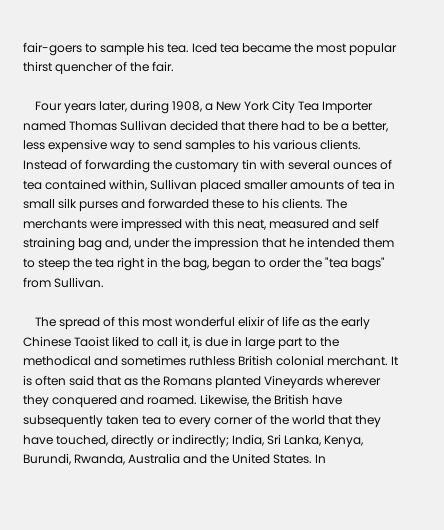fair-goers to sample his tea. Iced tea became the most popular thirst quencher of the fair.

    Four years later, during 1908, a New York City Tea Importer named Thomas Sullivan decided that there had to be a better, less expensive way to send samples to his various clients. Instead of forwarding the customary tin with several ounces of tea contained within, Sullivan placed smaller amounts of tea in small silk purses and forwarded these to his clients. The merchants were impressed with this neat, measured and self straining bag and, under the impression that he intended them to steep the tea right in the bag, began to order the "tea bags" from Sullivan.

    The spread of this most wonderful elixir of life as the early Chinese Taoist liked to call it, is due in large part to the methodical and sometimes ruthless British colonial merchant. It is often said that as the Romans planted Vineyards wherever they conquered and roamed. Likewise, the British have subsequently taken tea to every corner of the world that they have touched, directly or indirectly; India, Sri Lanka, Kenya, Burundi, Rwanda, Australia and the United States. In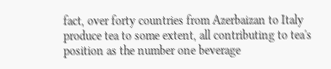fact, over forty countries from Azerbaizan to Italy produce tea to some extent, all contributing to tea's position as the number one beverage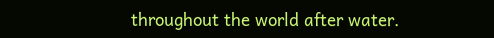throughout the world after water.